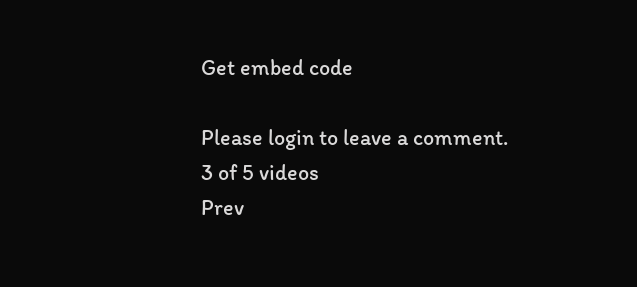Get embed code

Please login to leave a comment.
3 of 5 videos
Prev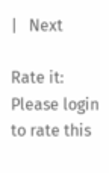|   Next

Rate it:
Please login to rate this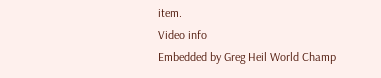item.
Video info
Embedded by Greg Heil World Champ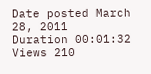Date posted March 28, 2011
Duration 00:01:32
Views 210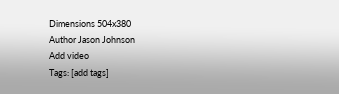Dimensions 504x380
Author Jason Johnson
Add video
Tags: [add tags]